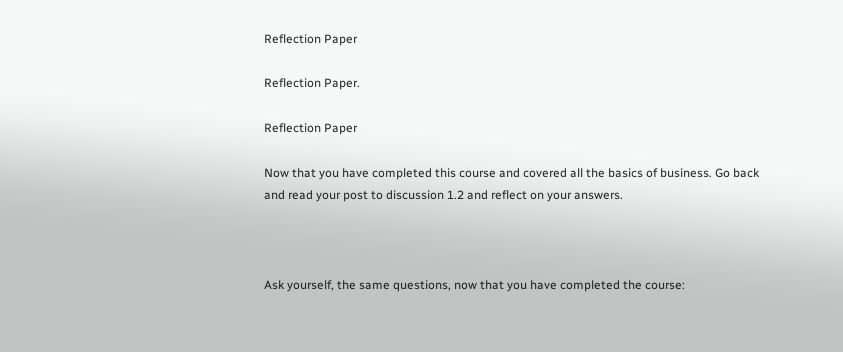Reflection Paper

Reflection Paper.

Reflection Paper

Now that you have completed this course and covered all the basics of business. Go back and read your post to discussion 1.2 and reflect on your answers.



Ask yourself, the same questions, now that you have completed the course: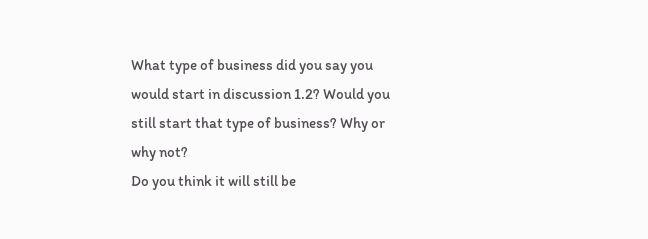What type of business did you say you would start in discussion 1.2? Would you still start that type of business? Why or why not?
Do you think it will still be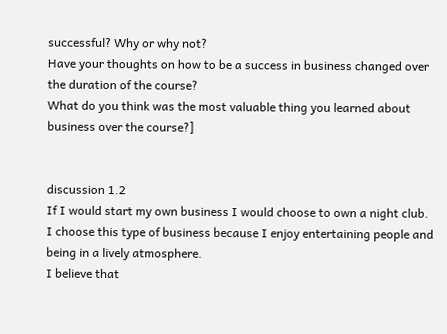successful? Why or why not?
Have your thoughts on how to be a success in business changed over the duration of the course?
What do you think was the most valuable thing you learned about business over the course?]


discussion 1.2
If I would start my own business I would choose to own a night club.
I choose this type of business because I enjoy entertaining people and being in a lively atmosphere.
I believe that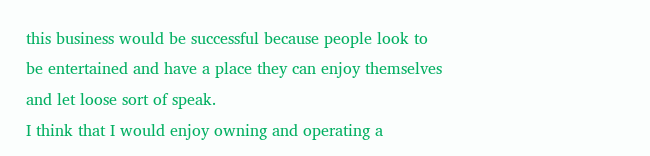this business would be successful because people look to be entertained and have a place they can enjoy themselves and let loose sort of speak.
I think that I would enjoy owning and operating a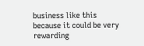business like this because it could be very rewarding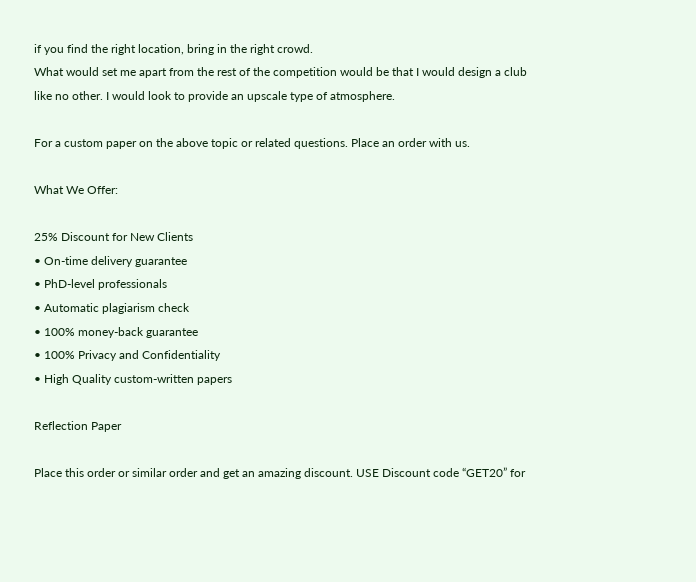if you find the right location, bring in the right crowd.
What would set me apart from the rest of the competition would be that I would design a club like no other. I would look to provide an upscale type of atmosphere.

For a custom paper on the above topic or related questions. Place an order with us.

What We Offer:

25% Discount for New Clients
• On-time delivery guarantee
• PhD-level professionals
• Automatic plagiarism check
• 100% money-back guarantee
• 100% Privacy and Confidentiality
• High Quality custom-written papers

Reflection Paper

Place this order or similar order and get an amazing discount. USE Discount code “GET20” for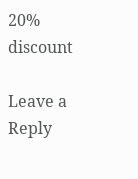20% discount

Leave a Reply